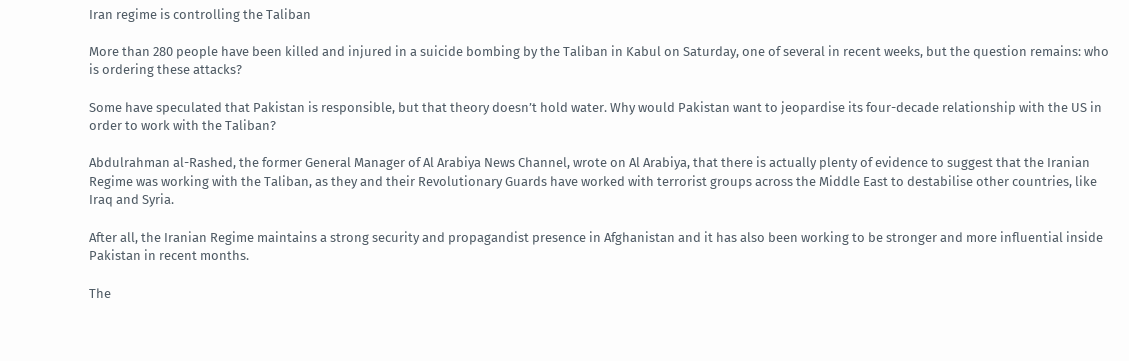Iran regime is controlling the Taliban

More than 280 people have been killed and injured in a suicide bombing by the Taliban in Kabul on Saturday, one of several in recent weeks, but the question remains: who is ordering these attacks?

Some have speculated that Pakistan is responsible, but that theory doesn’t hold water. Why would Pakistan want to jeopardise its four-decade relationship with the US in order to work with the Taliban?

Abdulrahman al-Rashed, the former General Manager of Al Arabiya News Channel, wrote on Al Arabiya, that there is actually plenty of evidence to suggest that the Iranian Regime was working with the Taliban, as they and their Revolutionary Guards have worked with terrorist groups across the Middle East to destabilise other countries, like Iraq and Syria.

After all, the Iranian Regime maintains a strong security and propagandist presence in Afghanistan and it has also been working to be stronger and more influential inside Pakistan in recent months.

The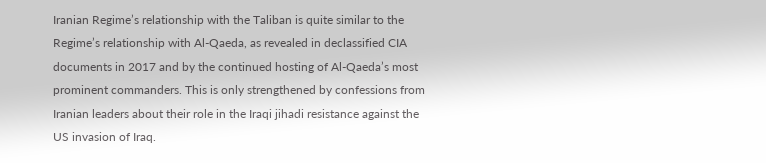Iranian Regime’s relationship with the Taliban is quite similar to the Regime’s relationship with Al-Qaeda, as revealed in declassified CIA documents in 2017 and by the continued hosting of Al-Qaeda’s most prominent commanders. This is only strengthened by confessions from Iranian leaders about their role in the Iraqi jihadi resistance against the US invasion of Iraq.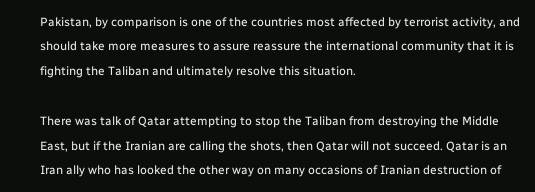Pakistan, by comparison is one of the countries most affected by terrorist activity, and should take more measures to assure reassure the international community that it is fighting the Taliban and ultimately resolve this situation.

There was talk of Qatar attempting to stop the Taliban from destroying the Middle East, but if the Iranian are calling the shots, then Qatar will not succeed. Qatar is an Iran ally who has looked the other way on many occasions of Iranian destruction of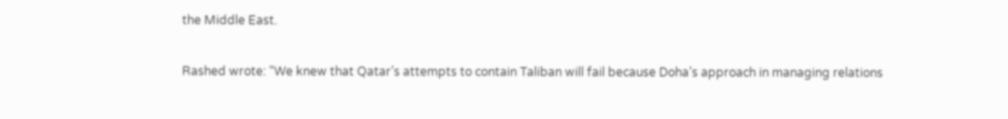the Middle East.

Rashed wrote: “We knew that Qatar’s attempts to contain Taliban will fail because Doha’s approach in managing relations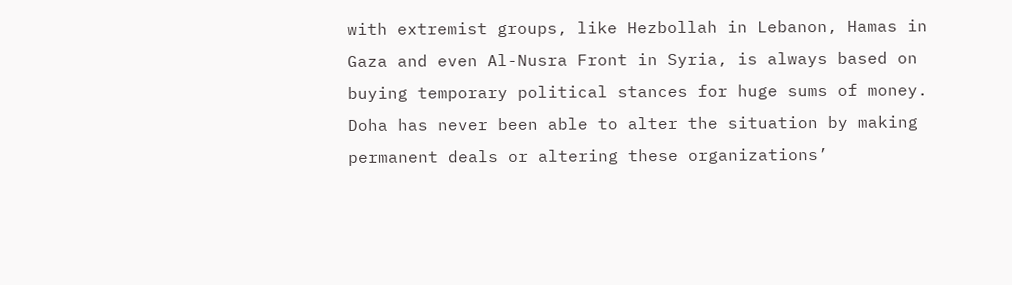with extremist groups, like Hezbollah in Lebanon, Hamas in Gaza and even Al-Nusra Front in Syria, is always based on buying temporary political stances for huge sums of money. Doha has never been able to alter the situation by making permanent deals or altering these organizations’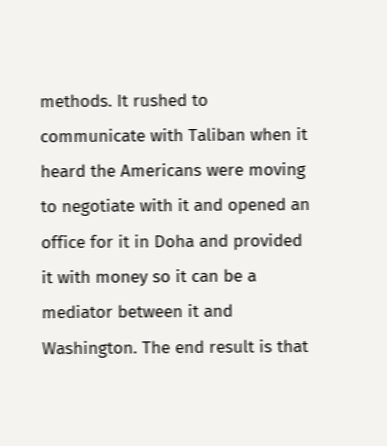methods. It rushed to communicate with Taliban when it heard the Americans were moving to negotiate with it and opened an office for it in Doha and provided it with money so it can be a mediator between it and Washington. The end result is that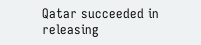Qatar succeeded in releasing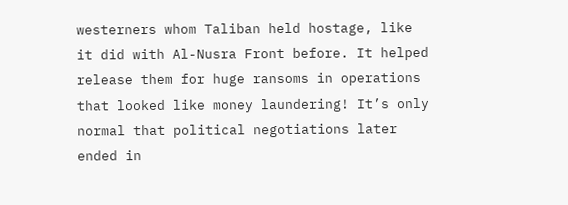westerners whom Taliban held hostage, like it did with Al-Nusra Front before. It helped release them for huge ransoms in operations that looked like money laundering! It’s only normal that political negotiations later ended in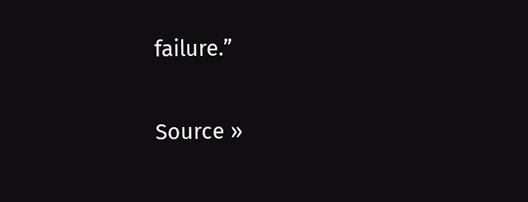failure.”

Source »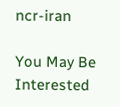ncr-iran

You May Be Interested